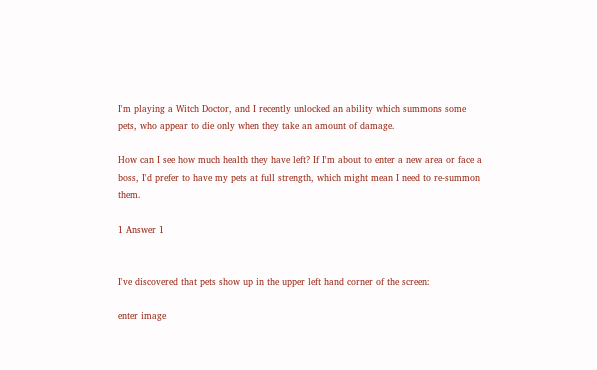I'm playing a Witch Doctor, and I recently unlocked an ability which summons some pets, who appear to die only when they take an amount of damage.

How can I see how much health they have left? If I'm about to enter a new area or face a boss, I'd prefer to have my pets at full strength, which might mean I need to re-summon them.

1 Answer 1


I've discovered that pets show up in the upper left hand corner of the screen:

enter image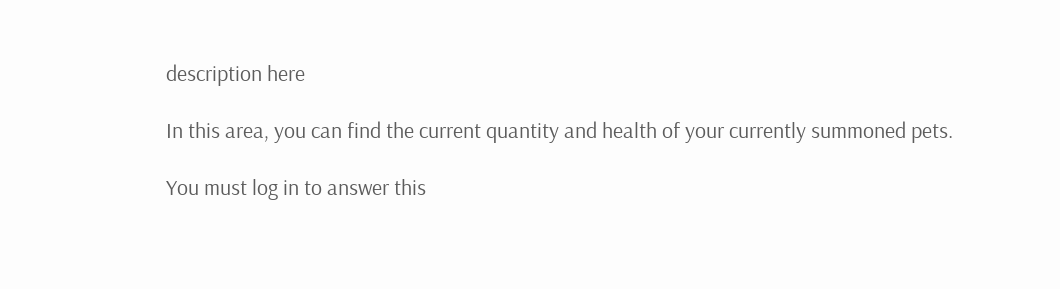description here

In this area, you can find the current quantity and health of your currently summoned pets.

You must log in to answer this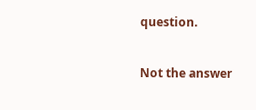question.

Not the answer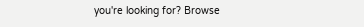you're looking for? Browse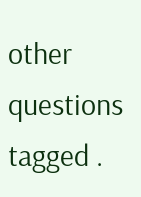other questions tagged .